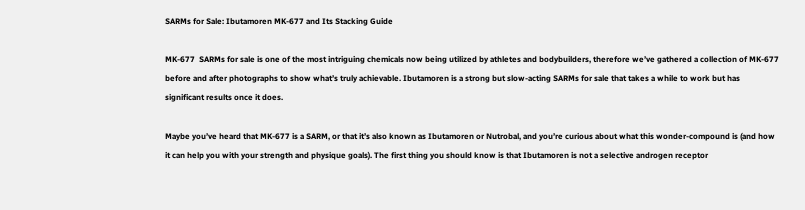SARMs for Sale: Ibutamoren MK-677 and Its Stacking Guide

MK-677  SARMs for sale is one of the most intriguing chemicals now being utilized by athletes and bodybuilders, therefore we’ve gathered a collection of MK-677 before and after photographs to show what’s truly achievable. Ibutamoren is a strong but slow-acting SARMs for sale that takes a while to work but has significant results once it does.

Maybe you’ve heard that MK-677 is a SARM, or that it’s also known as Ibutamoren or Nutrobal, and you’re curious about what this wonder-compound is (and how it can help you with your strength and physique goals). The first thing you should know is that Ibutamoren is not a selective androgen receptor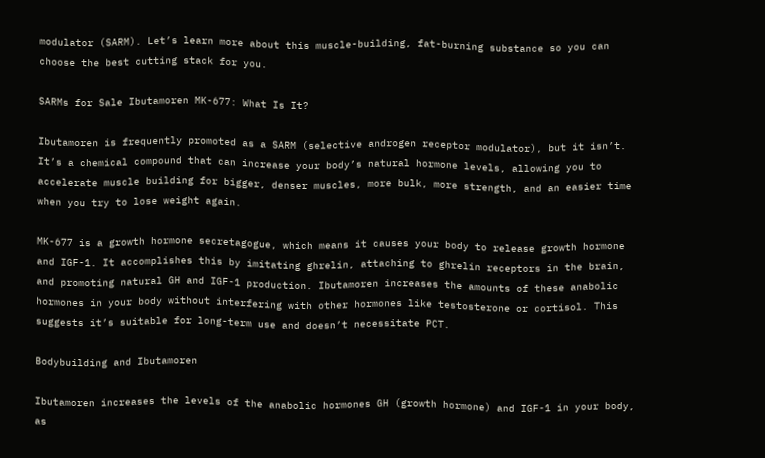modulator (SARM). Let’s learn more about this muscle-building, fat-burning substance so you can choose the best cutting stack for you.

SARMs for Sale Ibutamoren MK-677: What Is It?

Ibutamoren is frequently promoted as a SARM (selective androgen receptor modulator), but it isn’t. It’s a chemical compound that can increase your body’s natural hormone levels, allowing you to accelerate muscle building for bigger, denser muscles, more bulk, more strength, and an easier time when you try to lose weight again.

MK-677 is a growth hormone secretagogue, which means it causes your body to release growth hormone and IGF-1. It accomplishes this by imitating ghrelin, attaching to ghrelin receptors in the brain, and promoting natural GH and IGF-1 production. Ibutamoren increases the amounts of these anabolic hormones in your body without interfering with other hormones like testosterone or cortisol. This suggests it’s suitable for long-term use and doesn’t necessitate PCT.

Bodybuilding and Ibutamoren

Ibutamoren increases the levels of the anabolic hormones GH (growth hormone) and IGF-1 in your body, as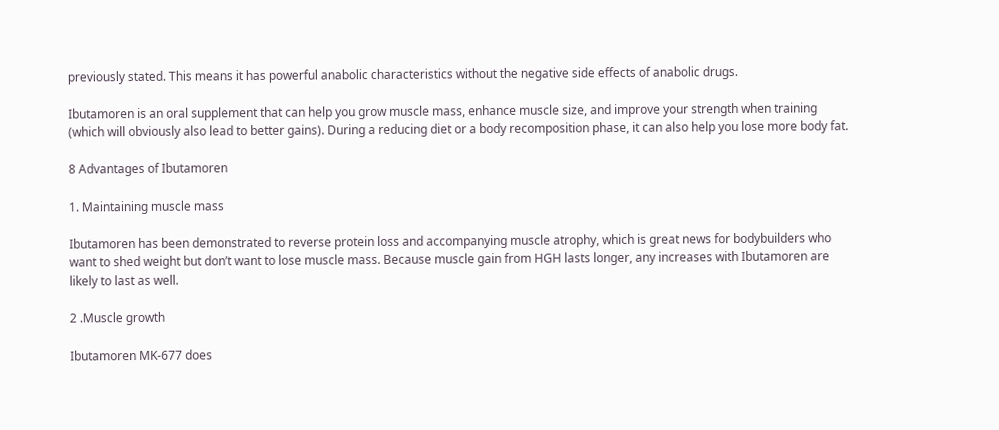previously stated. This means it has powerful anabolic characteristics without the negative side effects of anabolic drugs.

Ibutamoren is an oral supplement that can help you grow muscle mass, enhance muscle size, and improve your strength when training (which will obviously also lead to better gains). During a reducing diet or a body recomposition phase, it can also help you lose more body fat.

8 Advantages of Ibutamoren

1. Maintaining muscle mass

Ibutamoren has been demonstrated to reverse protein loss and accompanying muscle atrophy, which is great news for bodybuilders who want to shed weight but don’t want to lose muscle mass. Because muscle gain from HGH lasts longer, any increases with Ibutamoren are likely to last as well.

2 .Muscle growth

Ibutamoren MK-677 does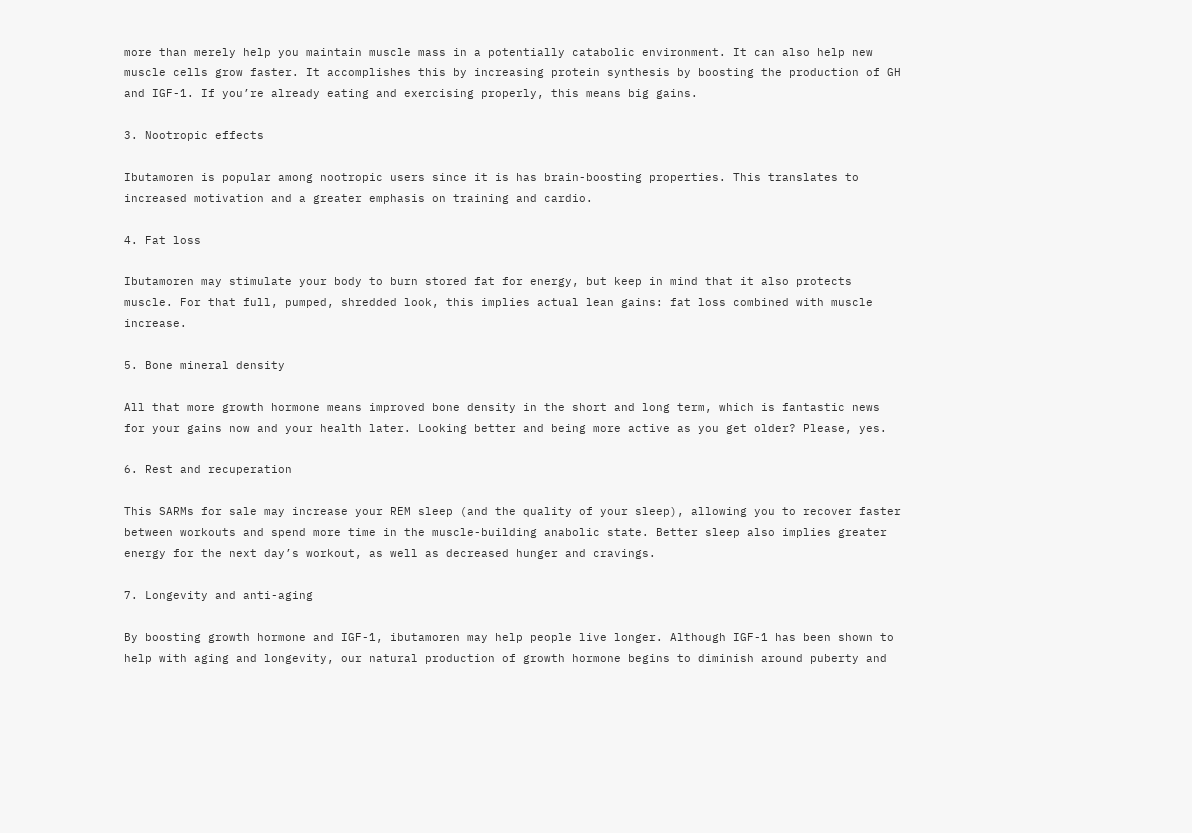more than merely help you maintain muscle mass in a potentially catabolic environment. It can also help new muscle cells grow faster. It accomplishes this by increasing protein synthesis by boosting the production of GH and IGF-1. If you’re already eating and exercising properly, this means big gains.

3. Nootropic effects

Ibutamoren is popular among nootropic users since it is has brain-boosting properties. This translates to increased motivation and a greater emphasis on training and cardio.

4. Fat loss

Ibutamoren may stimulate your body to burn stored fat for energy, but keep in mind that it also protects muscle. For that full, pumped, shredded look, this implies actual lean gains: fat loss combined with muscle increase.

5. Bone mineral density

All that more growth hormone means improved bone density in the short and long term, which is fantastic news for your gains now and your health later. Looking better and being more active as you get older? Please, yes.

6. Rest and recuperation

This SARMs for sale may increase your REM sleep (and the quality of your sleep), allowing you to recover faster between workouts and spend more time in the muscle-building anabolic state. Better sleep also implies greater energy for the next day’s workout, as well as decreased hunger and cravings.

7. Longevity and anti-aging

By boosting growth hormone and IGF-1, ibutamoren may help people live longer. Although IGF-1 has been shown to help with aging and longevity, our natural production of growth hormone begins to diminish around puberty and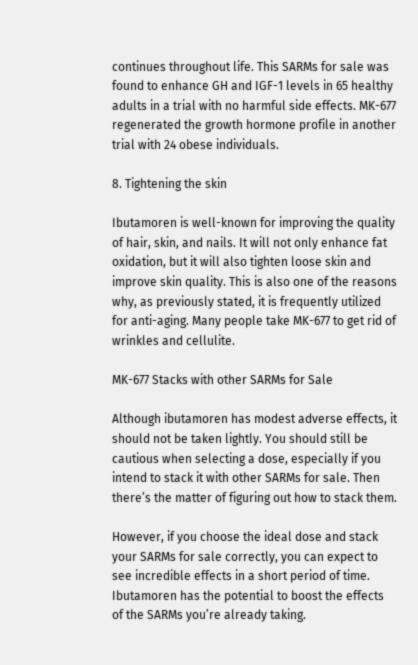continues throughout life. This SARMs for sale was found to enhance GH and IGF-1 levels in 65 healthy adults in a trial with no harmful side effects. MK-677 regenerated the growth hormone profile in another trial with 24 obese individuals.

8. Tightening the skin

Ibutamoren is well-known for improving the quality of hair, skin, and nails. It will not only enhance fat oxidation, but it will also tighten loose skin and improve skin quality. This is also one of the reasons why, as previously stated, it is frequently utilized for anti-aging. Many people take MK-677 to get rid of wrinkles and cellulite.

MK-677 Stacks with other SARMs for Sale

Although ibutamoren has modest adverse effects, it should not be taken lightly. You should still be cautious when selecting a dose, especially if you intend to stack it with other SARMs for sale. Then there’s the matter of figuring out how to stack them.

However, if you choose the ideal dose and stack your SARMs for sale correctly, you can expect to see incredible effects in a short period of time. Ibutamoren has the potential to boost the effects of the SARMs you’re already taking.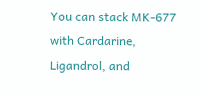You can stack MK-677 with Cardarine, Ligandrol, and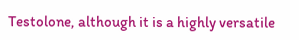Testolone, although it is a highly versatile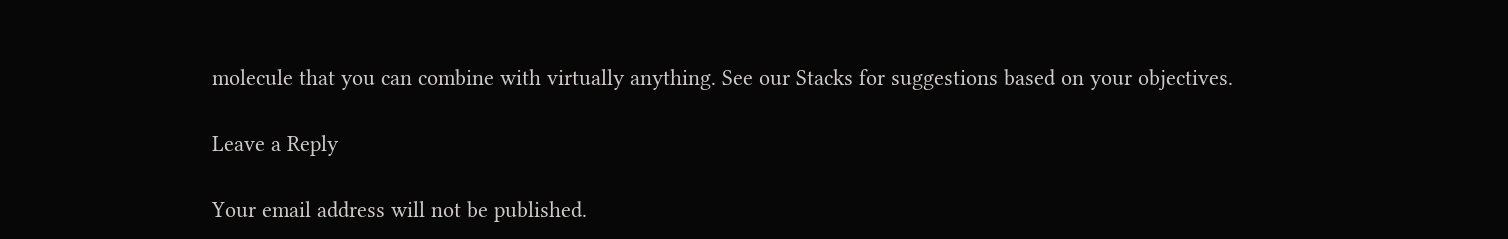molecule that you can combine with virtually anything. See our Stacks for suggestions based on your objectives.

Leave a Reply

Your email address will not be published.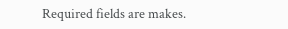Required fields are makes.